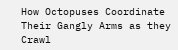How Octopuses Coordinate Their Gangly Arms as they Crawl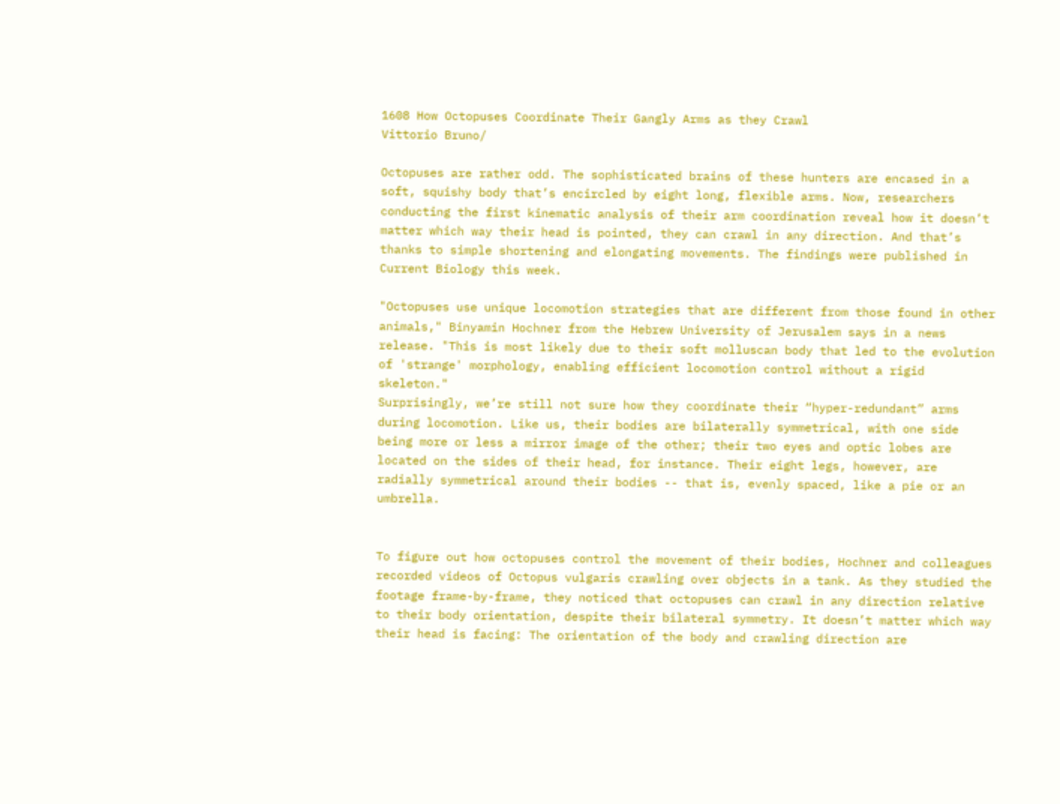1608 How Octopuses Coordinate Their Gangly Arms as they Crawl
Vittorio Bruno/

Octopuses are rather odd. The sophisticated brains of these hunters are encased in a soft, squishy body that’s encircled by eight long, flexible arms. Now, researchers conducting the first kinematic analysis of their arm coordination reveal how it doesn’t matter which way their head is pointed, they can crawl in any direction. And that’s thanks to simple shortening and elongating movements. The findings were published in Current Biology this week.

"Octopuses use unique locomotion strategies that are different from those found in other animals," Binyamin Hochner from the Hebrew University of Jerusalem says in a news release. "This is most likely due to their soft molluscan body that led to the evolution of 'strange' morphology, enabling efficient locomotion control without a rigid skeleton."
Surprisingly, we’re still not sure how they coordinate their “hyper-redundant” arms during locomotion. Like us, their bodies are bilaterally symmetrical, with one side being more or less a mirror image of the other; their two eyes and optic lobes are located on the sides of their head, for instance. Their eight legs, however, are radially symmetrical around their bodies -- that is, evenly spaced, like a pie or an umbrella.


To figure out how octopuses control the movement of their bodies, Hochner and colleagues recorded videos of Octopus vulgaris crawling over objects in a tank. As they studied the footage frame-by-frame, they noticed that octopuses can crawl in any direction relative to their body orientation, despite their bilateral symmetry. It doesn’t matter which way their head is facing: The orientation of the body and crawling direction are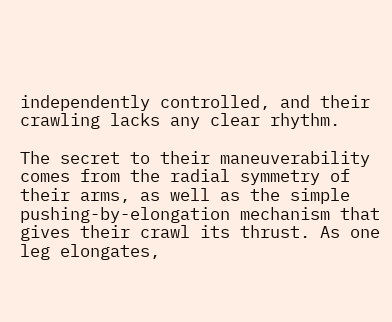independently controlled, and their crawling lacks any clear rhythm.

The secret to their maneuverability comes from the radial symmetry of their arms, as well as the simple pushing-by-elongation mechanism that gives their crawl its thrust. As one leg elongates,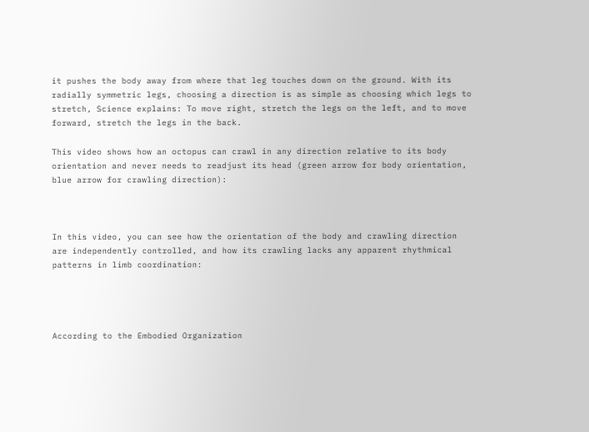it pushes the body away from where that leg touches down on the ground. With its radially symmetric legs, choosing a direction is as simple as choosing which legs to stretch, Science explains: To move right, stretch the legs on the left, and to move forward, stretch the legs in the back.

This video shows how an octopus can crawl in any direction relative to its body orientation and never needs to readjust its head (green arrow for body orientation, blue arrow for crawling direction):



In this video, you can see how the orientation of the body and crawling direction are independently controlled, and how its crawling lacks any apparent rhythmical patterns in limb coordination:




According to the Embodied Organization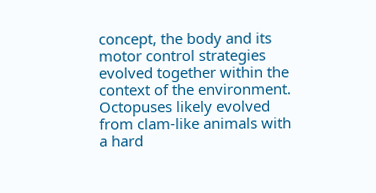concept, the body and its motor control strategies evolved together within the context of the environment. Octopuses likely evolved from clam-like animals with a hard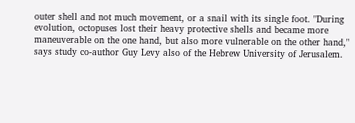outer shell and not much movement, or a snail with its single foot. "During evolution, octopuses lost their heavy protective shells and became more maneuverable on the one hand, but also more vulnerable on the other hand," says study co-author Guy Levy also of the Hebrew University of Jerusalem.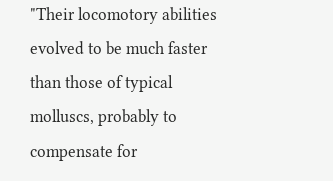"Their locomotory abilities evolved to be much faster than those of typical molluscs, probably to compensate for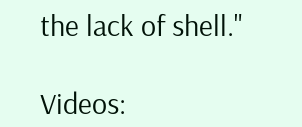the lack of shell."

Videos: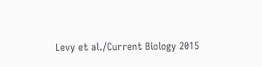Levy et al./Current Biology 2015